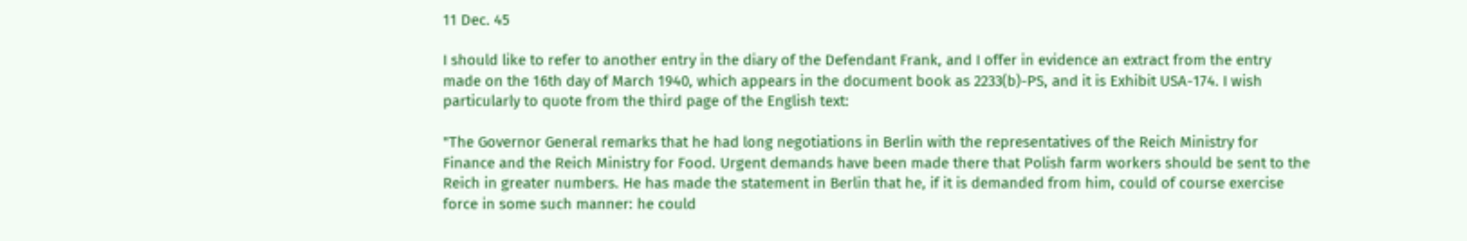11 Dec. 45

I should like to refer to another entry in the diary of the Defendant Frank, and I offer in evidence an extract from the entry made on the 16th day of March 1940, which appears in the document book as 2233(b)-PS, and it is Exhibit USA-174. I wish particularly to quote from the third page of the English text:

"The Governor General remarks that he had long negotiations in Berlin with the representatives of the Reich Ministry for Finance and the Reich Ministry for Food. Urgent demands have been made there that Polish farm workers should be sent to the Reich in greater numbers. He has made the statement in Berlin that he, if it is demanded from him, could of course exercise force in some such manner: he could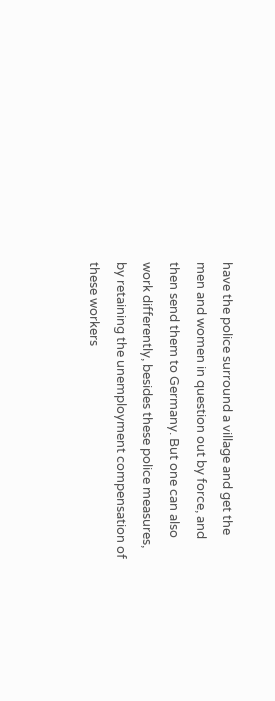have the police surround a village and get the men and women in question out by force, and then send them to Germany. But one can also work differently, besides these police measures, by retaining the unemployment compensation of these workers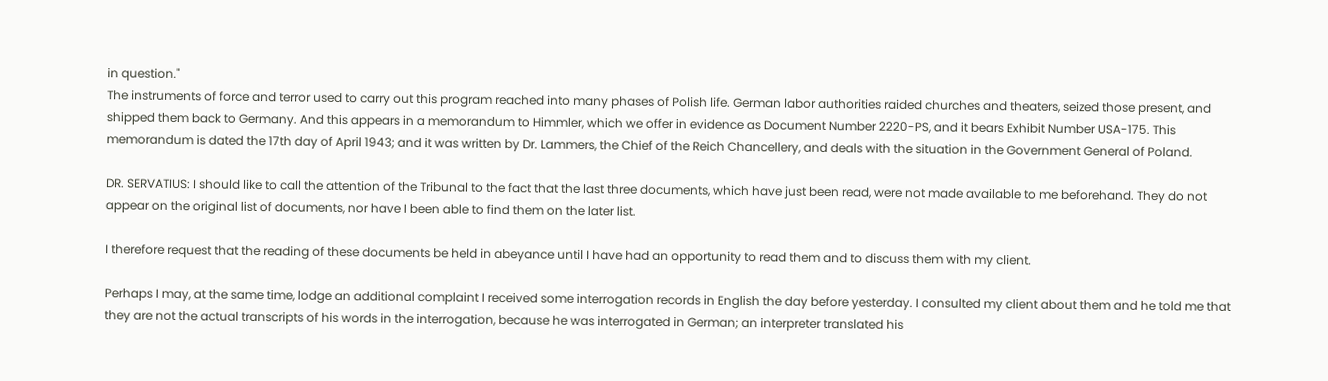in question."
The instruments of force and terror used to carry out this program reached into many phases of Polish life. German labor authorities raided churches and theaters, seized those present, and shipped them back to Germany. And this appears in a memorandum to Himmler, which we offer in evidence as Document Number 2220-PS, and it bears Exhibit Number USA-175. This memorandum is dated the 17th day of April 1943; and it was written by Dr. Lammers, the Chief of the Reich Chancellery, and deals with the situation in the Government General of Poland.

DR. SERVATIUS: I should like to call the attention of the Tribunal to the fact that the last three documents, which have just been read, were not made available to me beforehand. They do not appear on the original list of documents, nor have I been able to find them on the later list.

I therefore request that the reading of these documents be held in abeyance until I have had an opportunity to read them and to discuss them with my client.

Perhaps I may, at the same time, lodge an additional complaint I received some interrogation records in English the day before yesterday. I consulted my client about them and he told me that they are not the actual transcripts of his words in the interrogation, because he was interrogated in German; an interpreter translated his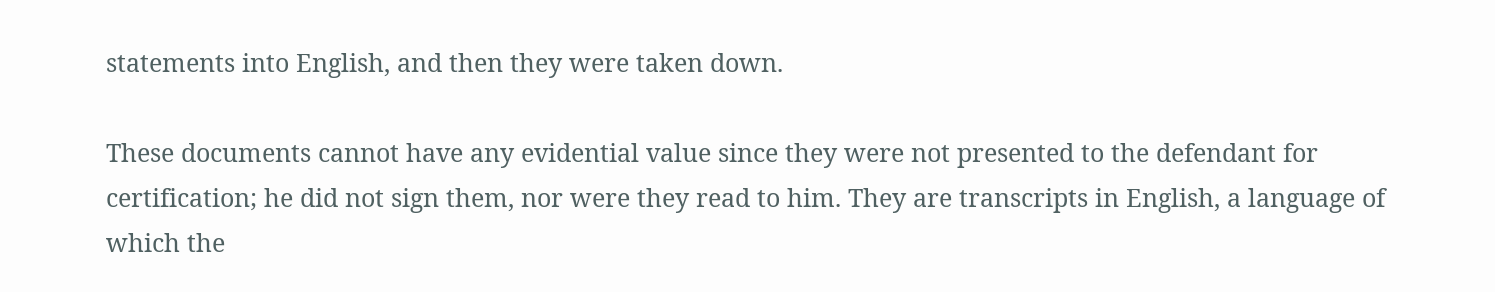statements into English, and then they were taken down.

These documents cannot have any evidential value since they were not presented to the defendant for certification; he did not sign them, nor were they read to him. They are transcripts in English, a language of which the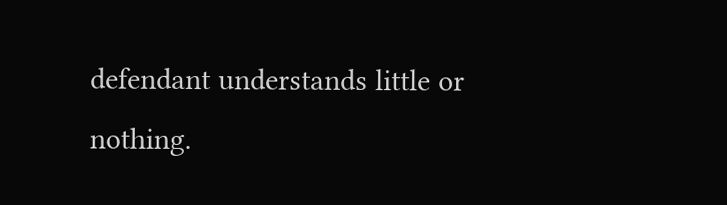defendant understands little or nothing.